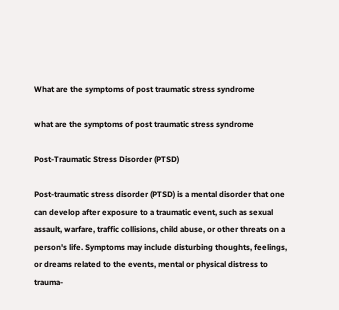What are the symptoms of post traumatic stress syndrome

what are the symptoms of post traumatic stress syndrome

Post-Traumatic Stress Disorder (PTSD)

Post-traumatic stress disorder (PTSD) is a mental disorder that one can develop after exposure to a traumatic event, such as sexual assault, warfare, traffic collisions, child abuse, or other threats on a person's life. Symptoms may include disturbing thoughts, feelings, or dreams related to the events, mental or physical distress to trauma-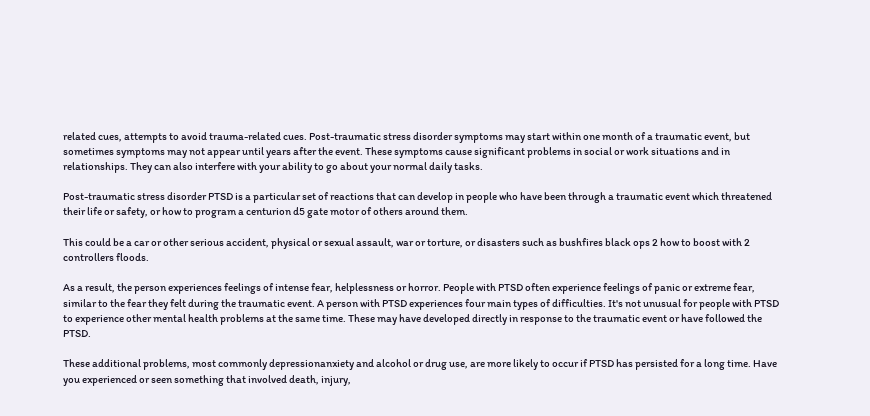related cues, attempts to avoid trauma-related cues. Post-traumatic stress disorder symptoms may start within one month of a traumatic event, but sometimes symptoms may not appear until years after the event. These symptoms cause significant problems in social or work situations and in relationships. They can also interfere with your ability to go about your normal daily tasks.

Post-traumatic stress disorder PTSD is a particular set of reactions that can develop in people who have been through a traumatic event which threatened their life or safety, or how to program a centurion d5 gate motor of others around them.

This could be a car or other serious accident, physical or sexual assault, war or torture, or disasters such as bushfires black ops 2 how to boost with 2 controllers floods.

As a result, the person experiences feelings of intense fear, helplessness or horror. People with PTSD often experience feelings of panic or extreme fear, similar to the fear they felt during the traumatic event. A person with PTSD experiences four main types of difficulties. It's not unusual for people with PTSD to experience other mental health problems at the same time. These may have developed directly in response to the traumatic event or have followed the PTSD.

These additional problems, most commonly depressionanxiety and alcohol or drug use, are more likely to occur if PTSD has persisted for a long time. Have you experienced or seen something that involved death, injury,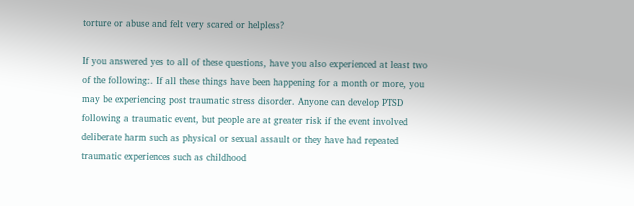torture or abuse and felt very scared or helpless?

If you answered yes to all of these questions, have you also experienced at least two of the following:. If all these things have been happening for a month or more, you may be experiencing post traumatic stress disorder. Anyone can develop PTSD following a traumatic event, but people are at greater risk if the event involved deliberate harm such as physical or sexual assault or they have had repeated traumatic experiences such as childhood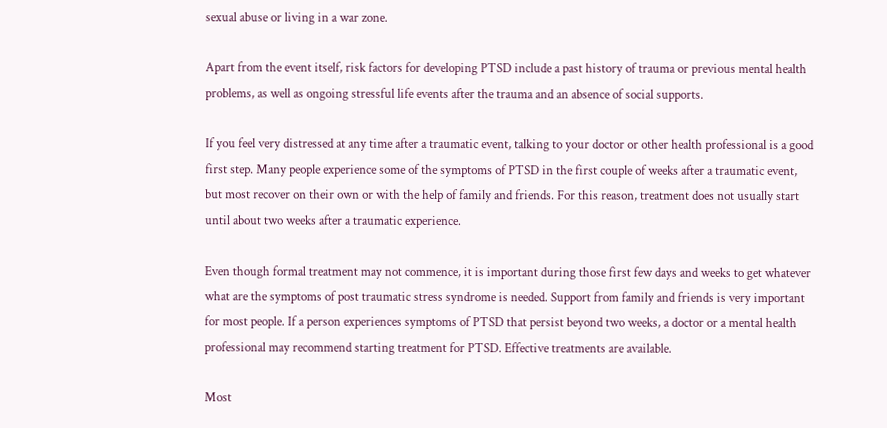sexual abuse or living in a war zone.

Apart from the event itself, risk factors for developing PTSD include a past history of trauma or previous mental health problems, as well as ongoing stressful life events after the trauma and an absence of social supports.

If you feel very distressed at any time after a traumatic event, talking to your doctor or other health professional is a good first step. Many people experience some of the symptoms of PTSD in the first couple of weeks after a traumatic event, but most recover on their own or with the help of family and friends. For this reason, treatment does not usually start until about two weeks after a traumatic experience.

Even though formal treatment may not commence, it is important during those first few days and weeks to get whatever what are the symptoms of post traumatic stress syndrome is needed. Support from family and friends is very important for most people. If a person experiences symptoms of PTSD that persist beyond two weeks, a doctor or a mental health professional may recommend starting treatment for PTSD. Effective treatments are available.

Most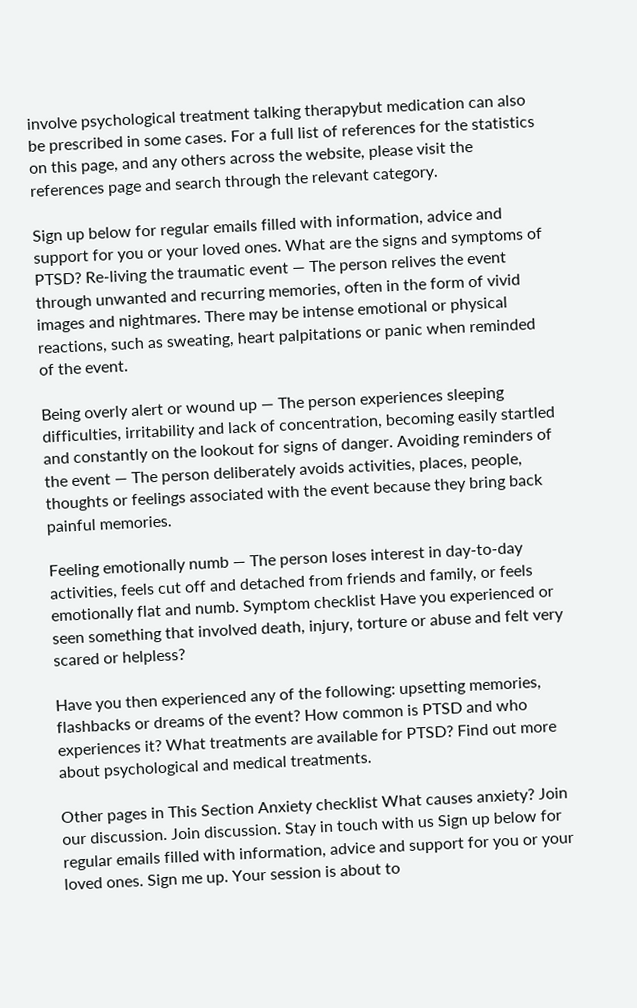involve psychological treatment talking therapybut medication can also be prescribed in some cases. For a full list of references for the statistics on this page, and any others across the website, please visit the references page and search through the relevant category.

Sign up below for regular emails filled with information, advice and support for you or your loved ones. What are the signs and symptoms of PTSD? Re-living the traumatic event — The person relives the event through unwanted and recurring memories, often in the form of vivid images and nightmares. There may be intense emotional or physical reactions, such as sweating, heart palpitations or panic when reminded of the event.

Being overly alert or wound up — The person experiences sleeping difficulties, irritability and lack of concentration, becoming easily startled and constantly on the lookout for signs of danger. Avoiding reminders of the event — The person deliberately avoids activities, places, people, thoughts or feelings associated with the event because they bring back painful memories.

Feeling emotionally numb — The person loses interest in day-to-day activities, feels cut off and detached from friends and family, or feels emotionally flat and numb. Symptom checklist Have you experienced or seen something that involved death, injury, torture or abuse and felt very scared or helpless?

Have you then experienced any of the following: upsetting memories, flashbacks or dreams of the event? How common is PTSD and who experiences it? What treatments are available for PTSD? Find out more about psychological and medical treatments.

Other pages in This Section Anxiety checklist What causes anxiety? Join our discussion. Join discussion. Stay in touch with us Sign up below for regular emails filled with information, advice and support for you or your loved ones. Sign me up. Your session is about to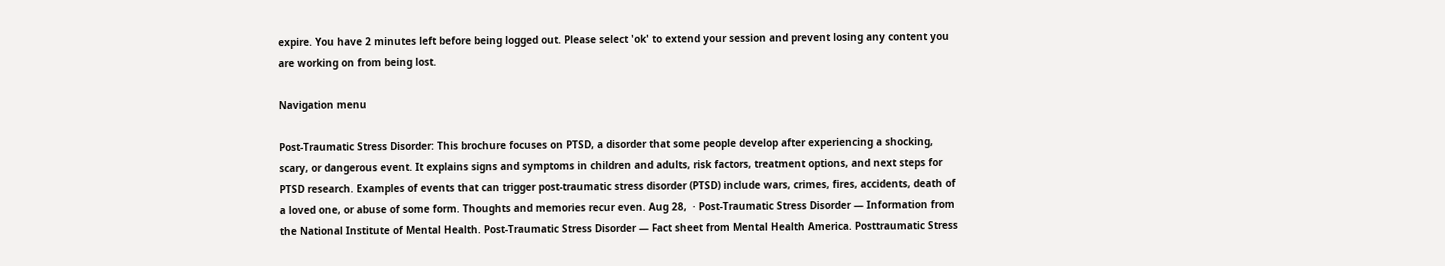expire. You have 2 minutes left before being logged out. Please select 'ok' to extend your session and prevent losing any content you are working on from being lost.

Navigation menu

Post-Traumatic Stress Disorder: This brochure focuses on PTSD, a disorder that some people develop after experiencing a shocking, scary, or dangerous event. It explains signs and symptoms in children and adults, risk factors, treatment options, and next steps for PTSD research. Examples of events that can trigger post-traumatic stress disorder (PTSD) include wars, crimes, fires, accidents, death of a loved one, or abuse of some form. Thoughts and memories recur even. Aug 28,  · Post-Traumatic Stress Disorder — Information from the National Institute of Mental Health. Post-Traumatic Stress Disorder — Fact sheet from Mental Health America. Posttraumatic Stress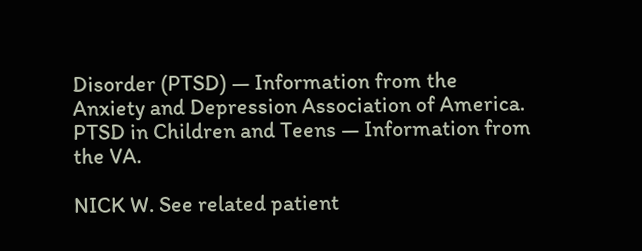Disorder (PTSD) — Information from the Anxiety and Depression Association of America. PTSD in Children and Teens — Information from the VA.

NICK W. See related patient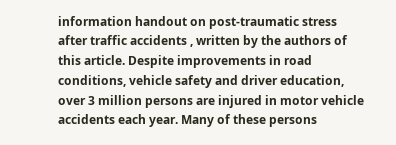information handout on post-traumatic stress after traffic accidents , written by the authors of this article. Despite improvements in road conditions, vehicle safety and driver education, over 3 million persons are injured in motor vehicle accidents each year. Many of these persons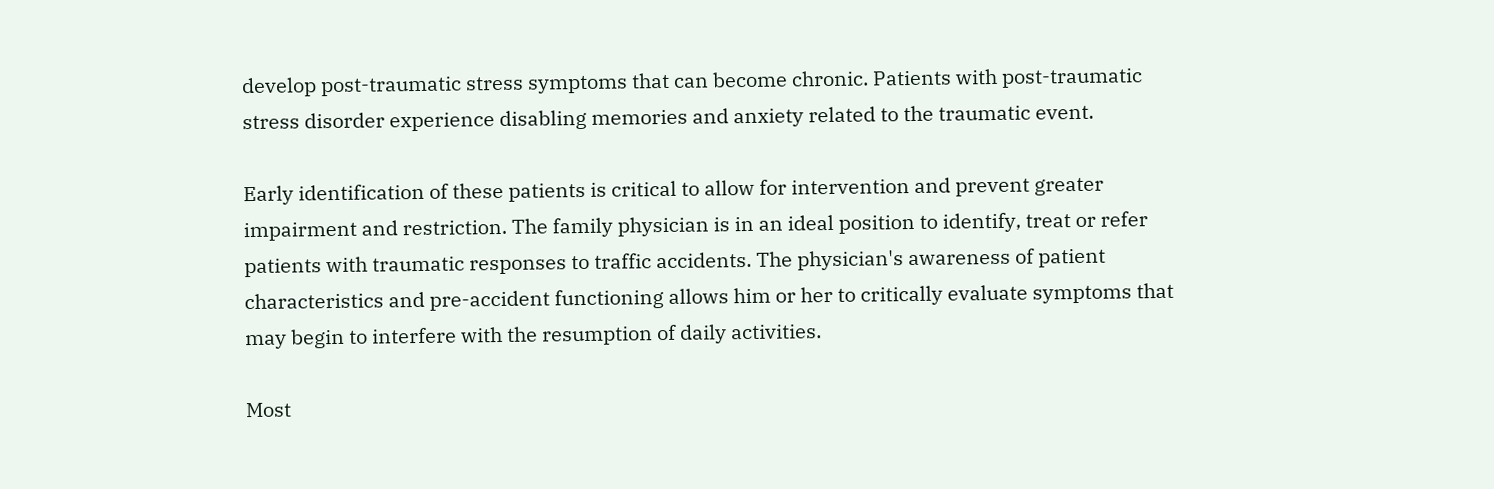develop post-traumatic stress symptoms that can become chronic. Patients with post-traumatic stress disorder experience disabling memories and anxiety related to the traumatic event.

Early identification of these patients is critical to allow for intervention and prevent greater impairment and restriction. The family physician is in an ideal position to identify, treat or refer patients with traumatic responses to traffic accidents. The physician's awareness of patient characteristics and pre-accident functioning allows him or her to critically evaluate symptoms that may begin to interfere with the resumption of daily activities.

Most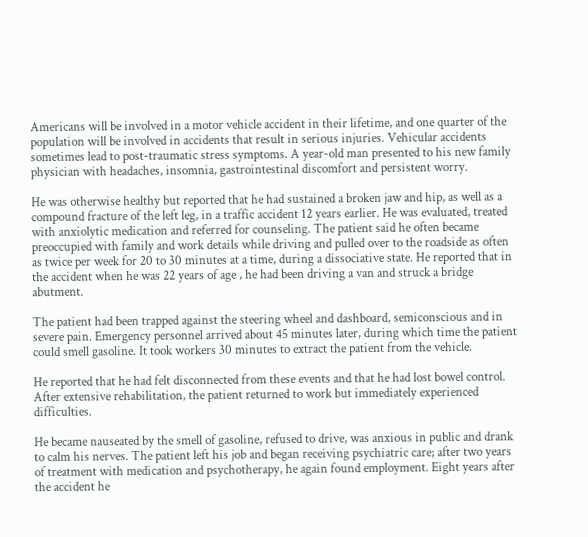Americans will be involved in a motor vehicle accident in their lifetime, and one quarter of the population will be involved in accidents that result in serious injuries. Vehicular accidents sometimes lead to post-traumatic stress symptoms. A year-old man presented to his new family physician with headaches, insomnia, gastrointestinal discomfort and persistent worry.

He was otherwise healthy but reported that he had sustained a broken jaw and hip, as well as a compound fracture of the left leg, in a traffic accident 12 years earlier. He was evaluated, treated with anxiolytic medication and referred for counseling. The patient said he often became preoccupied with family and work details while driving and pulled over to the roadside as often as twice per week for 20 to 30 minutes at a time, during a dissociative state. He reported that in the accident when he was 22 years of age , he had been driving a van and struck a bridge abutment.

The patient had been trapped against the steering wheel and dashboard, semiconscious and in severe pain. Emergency personnel arrived about 45 minutes later, during which time the patient could smell gasoline. It took workers 30 minutes to extract the patient from the vehicle.

He reported that he had felt disconnected from these events and that he had lost bowel control. After extensive rehabilitation, the patient returned to work but immediately experienced difficulties.

He became nauseated by the smell of gasoline, refused to drive, was anxious in public and drank to calm his nerves. The patient left his job and began receiving psychiatric care; after two years of treatment with medication and psychotherapy, he again found employment. Eight years after the accident he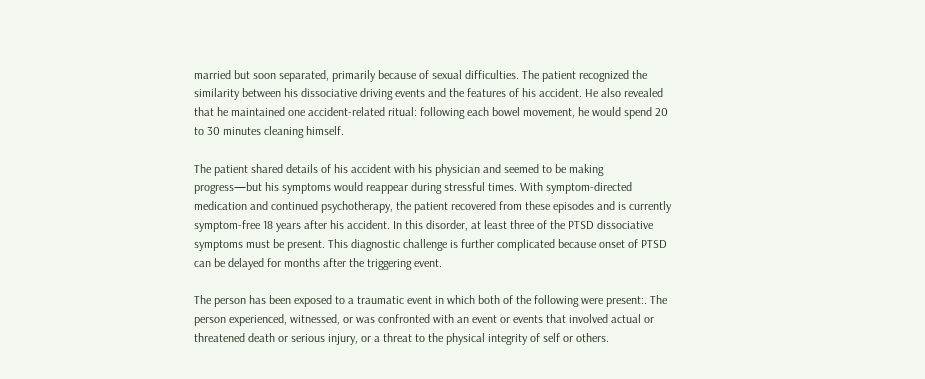married but soon separated, primarily because of sexual difficulties. The patient recognized the similarity between his dissociative driving events and the features of his accident. He also revealed that he maintained one accident-related ritual: following each bowel movement, he would spend 20 to 30 minutes cleaning himself.

The patient shared details of his accident with his physician and seemed to be making progress—but his symptoms would reappear during stressful times. With symptom-directed medication and continued psychotherapy, the patient recovered from these episodes and is currently symptom-free 18 years after his accident. In this disorder, at least three of the PTSD dissociative symptoms must be present. This diagnostic challenge is further complicated because onset of PTSD can be delayed for months after the triggering event.

The person has been exposed to a traumatic event in which both of the following were present:. The person experienced, witnessed, or was confronted with an event or events that involved actual or threatened death or serious injury, or a threat to the physical integrity of self or others.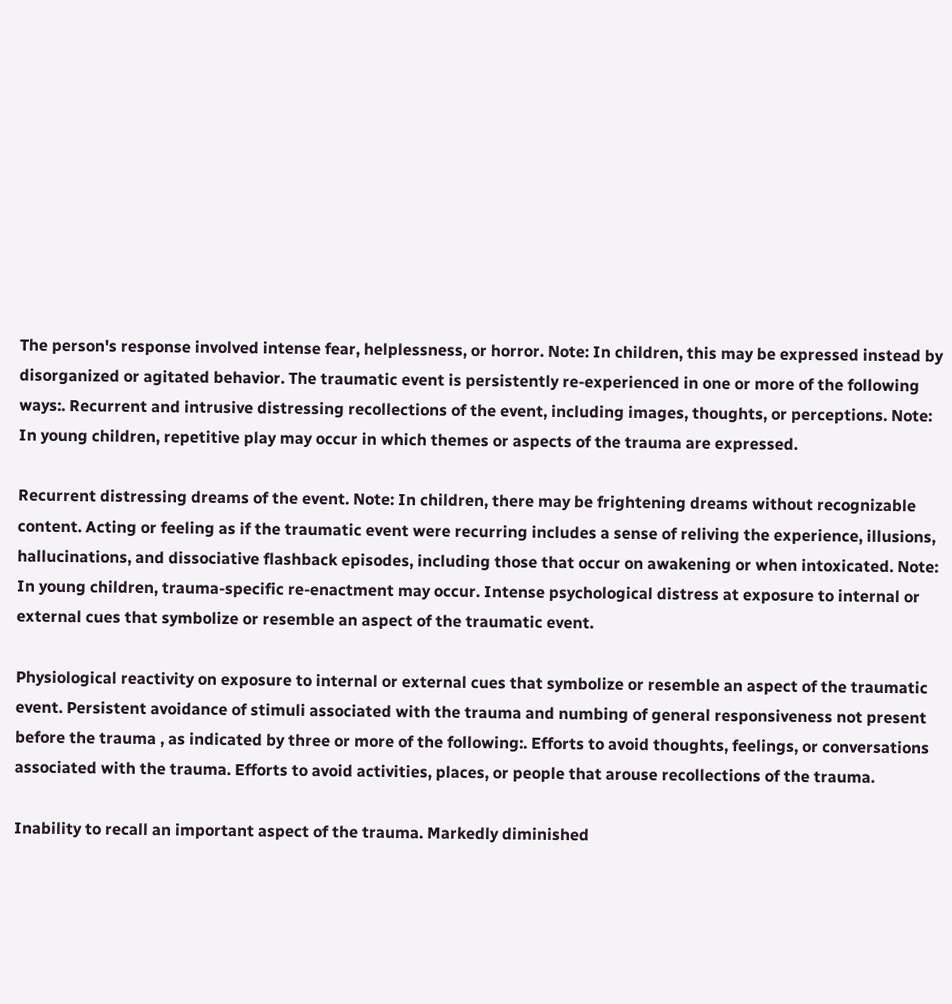The person's response involved intense fear, helplessness, or horror. Note: In children, this may be expressed instead by disorganized or agitated behavior. The traumatic event is persistently re-experienced in one or more of the following ways:. Recurrent and intrusive distressing recollections of the event, including images, thoughts, or perceptions. Note: In young children, repetitive play may occur in which themes or aspects of the trauma are expressed.

Recurrent distressing dreams of the event. Note: In children, there may be frightening dreams without recognizable content. Acting or feeling as if the traumatic event were recurring includes a sense of reliving the experience, illusions, hallucinations, and dissociative flashback episodes, including those that occur on awakening or when intoxicated. Note: In young children, trauma-specific re-enactment may occur. Intense psychological distress at exposure to internal or external cues that symbolize or resemble an aspect of the traumatic event.

Physiological reactivity on exposure to internal or external cues that symbolize or resemble an aspect of the traumatic event. Persistent avoidance of stimuli associated with the trauma and numbing of general responsiveness not present before the trauma , as indicated by three or more of the following:. Efforts to avoid thoughts, feelings, or conversations associated with the trauma. Efforts to avoid activities, places, or people that arouse recollections of the trauma.

Inability to recall an important aspect of the trauma. Markedly diminished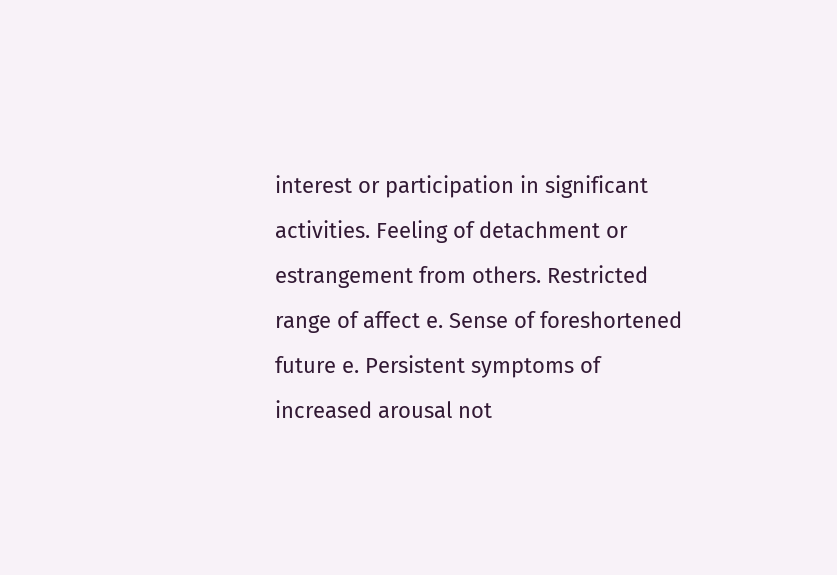interest or participation in significant activities. Feeling of detachment or estrangement from others. Restricted range of affect e. Sense of foreshortened future e. Persistent symptoms of increased arousal not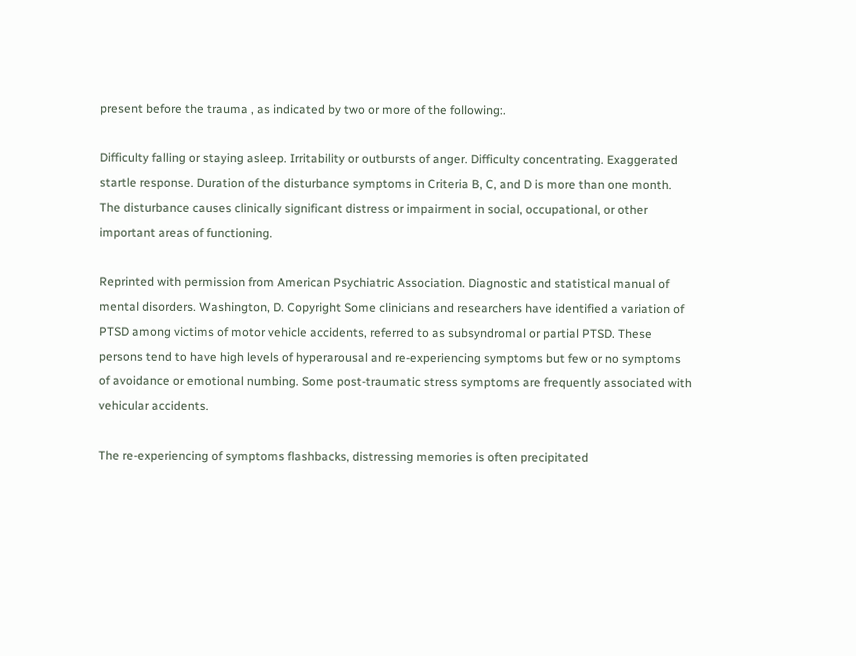present before the trauma , as indicated by two or more of the following:.

Difficulty falling or staying asleep. Irritability or outbursts of anger. Difficulty concentrating. Exaggerated startle response. Duration of the disturbance symptoms in Criteria B, C, and D is more than one month. The disturbance causes clinically significant distress or impairment in social, occupational, or other important areas of functioning.

Reprinted with permission from American Psychiatric Association. Diagnostic and statistical manual of mental disorders. Washington, D. Copyright Some clinicians and researchers have identified a variation of PTSD among victims of motor vehicle accidents, referred to as subsyndromal or partial PTSD. These persons tend to have high levels of hyperarousal and re-experiencing symptoms but few or no symptoms of avoidance or emotional numbing. Some post-traumatic stress symptoms are frequently associated with vehicular accidents.

The re-experiencing of symptoms flashbacks, distressing memories is often precipitated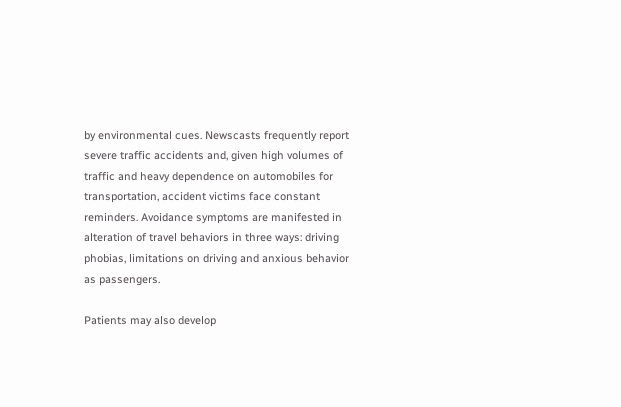by environmental cues. Newscasts frequently report severe traffic accidents and, given high volumes of traffic and heavy dependence on automobiles for transportation, accident victims face constant reminders. Avoidance symptoms are manifested in alteration of travel behaviors in three ways: driving phobias, limitations on driving and anxious behavior as passengers.

Patients may also develop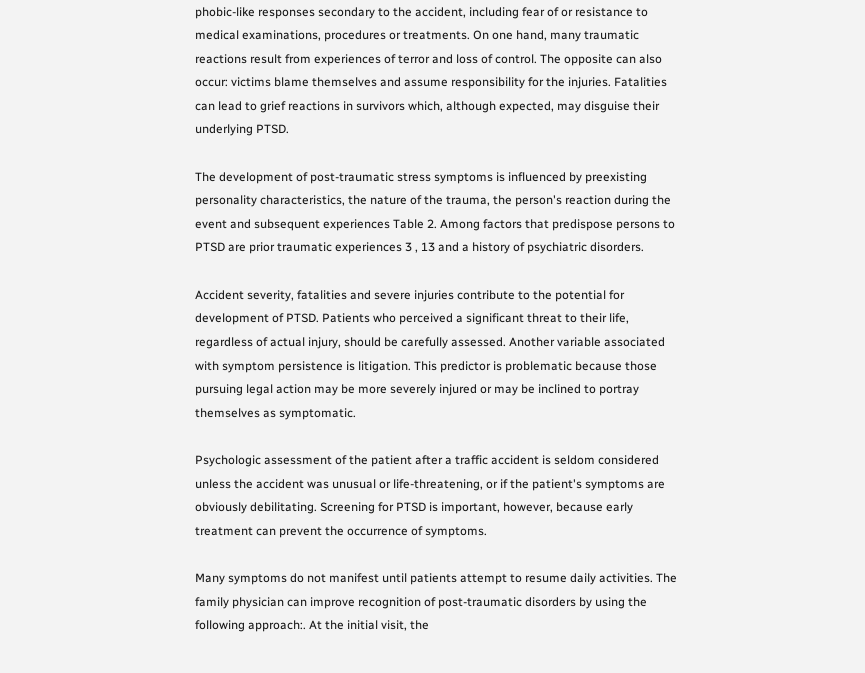phobic-like responses secondary to the accident, including fear of or resistance to medical examinations, procedures or treatments. On one hand, many traumatic reactions result from experiences of terror and loss of control. The opposite can also occur: victims blame themselves and assume responsibility for the injuries. Fatalities can lead to grief reactions in survivors which, although expected, may disguise their underlying PTSD.

The development of post-traumatic stress symptoms is influenced by preexisting personality characteristics, the nature of the trauma, the person's reaction during the event and subsequent experiences Table 2. Among factors that predispose persons to PTSD are prior traumatic experiences 3 , 13 and a history of psychiatric disorders.

Accident severity, fatalities and severe injuries contribute to the potential for development of PTSD. Patients who perceived a significant threat to their life, regardless of actual injury, should be carefully assessed. Another variable associated with symptom persistence is litigation. This predictor is problematic because those pursuing legal action may be more severely injured or may be inclined to portray themselves as symptomatic.

Psychologic assessment of the patient after a traffic accident is seldom considered unless the accident was unusual or life-threatening, or if the patient's symptoms are obviously debilitating. Screening for PTSD is important, however, because early treatment can prevent the occurrence of symptoms.

Many symptoms do not manifest until patients attempt to resume daily activities. The family physician can improve recognition of post-traumatic disorders by using the following approach:. At the initial visit, the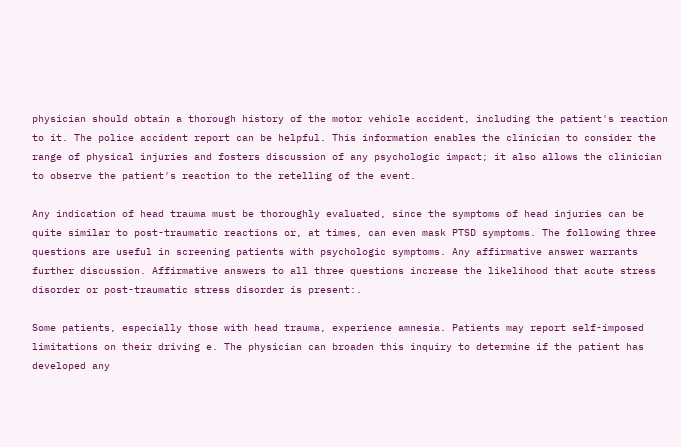physician should obtain a thorough history of the motor vehicle accident, including the patient's reaction to it. The police accident report can be helpful. This information enables the clinician to consider the range of physical injuries and fosters discussion of any psychologic impact; it also allows the clinician to observe the patient's reaction to the retelling of the event.

Any indication of head trauma must be thoroughly evaluated, since the symptoms of head injuries can be quite similar to post-traumatic reactions or, at times, can even mask PTSD symptoms. The following three questions are useful in screening patients with psychologic symptoms. Any affirmative answer warrants further discussion. Affirmative answers to all three questions increase the likelihood that acute stress disorder or post-traumatic stress disorder is present:.

Some patients, especially those with head trauma, experience amnesia. Patients may report self-imposed limitations on their driving e. The physician can broaden this inquiry to determine if the patient has developed any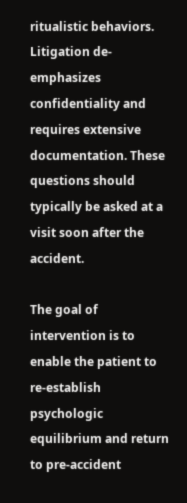ritualistic behaviors. Litigation de-emphasizes confidentiality and requires extensive documentation. These questions should typically be asked at a visit soon after the accident.

The goal of intervention is to enable the patient to re-establish psychologic equilibrium and return to pre-accident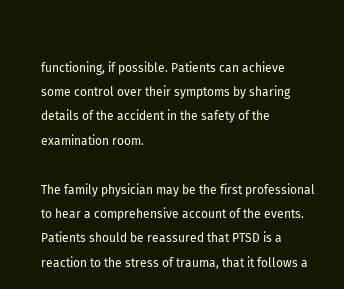functioning, if possible. Patients can achieve some control over their symptoms by sharing details of the accident in the safety of the examination room.

The family physician may be the first professional to hear a comprehensive account of the events. Patients should be reassured that PTSD is a reaction to the stress of trauma, that it follows a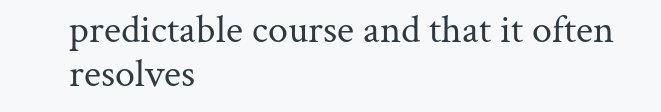predictable course and that it often resolves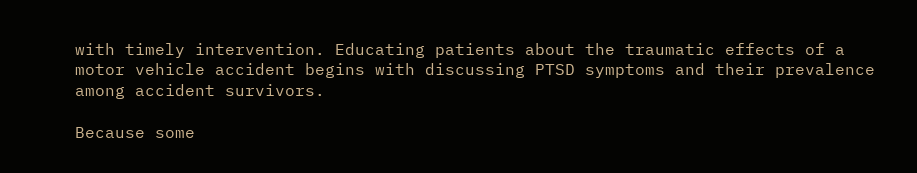with timely intervention. Educating patients about the traumatic effects of a motor vehicle accident begins with discussing PTSD symptoms and their prevalence among accident survivors.

Because some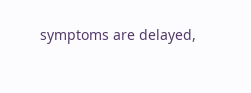symptoms are delayed,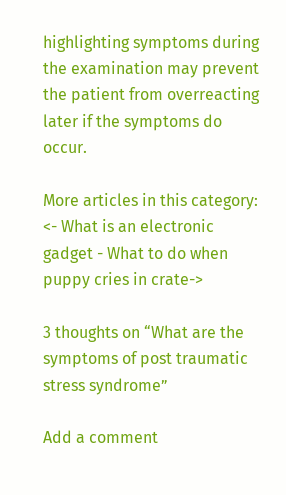highlighting symptoms during the examination may prevent the patient from overreacting later if the symptoms do occur.

More articles in this category:
<- What is an electronic gadget - What to do when puppy cries in crate->

3 thoughts on “What are the symptoms of post traumatic stress syndrome”

Add a comment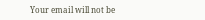Your email will not be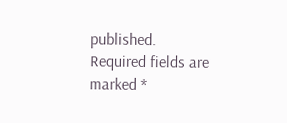published. Required fields are marked *